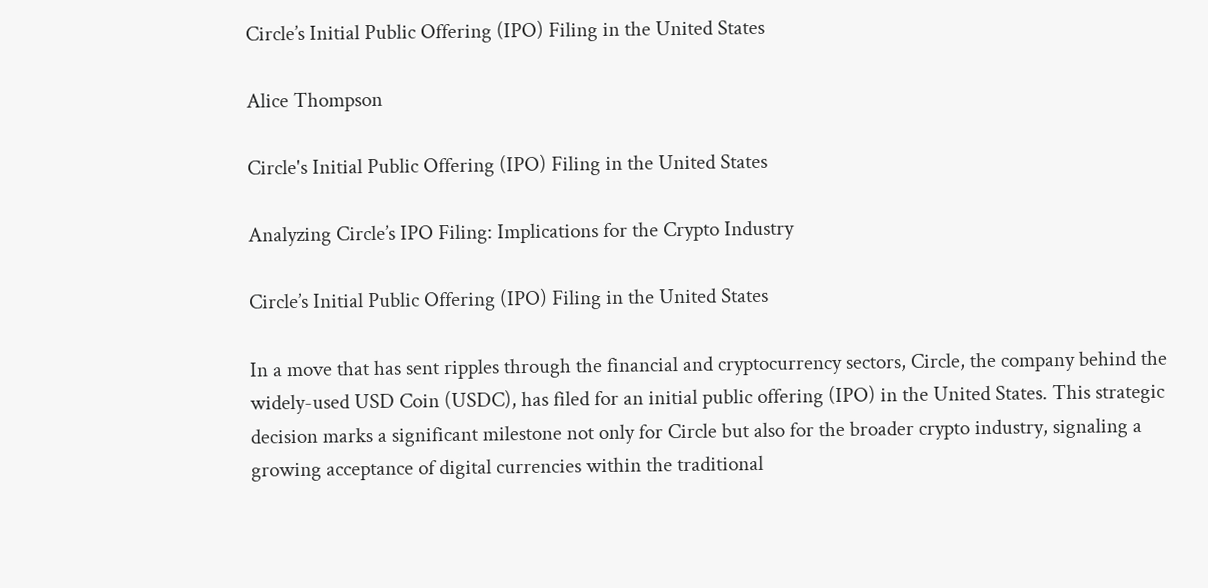Circle’s Initial Public Offering (IPO) Filing in the United States

Alice Thompson

Circle's Initial Public Offering (IPO) Filing in the United States

Analyzing Circle’s IPO Filing: Implications for the Crypto Industry

Circle’s Initial Public Offering (IPO) Filing in the United States

In a move that has sent ripples through the financial and cryptocurrency sectors, Circle, the company behind the widely-used USD Coin (USDC), has filed for an initial public offering (IPO) in the United States. This strategic decision marks a significant milestone not only for Circle but also for the broader crypto industry, signaling a growing acceptance of digital currencies within the traditional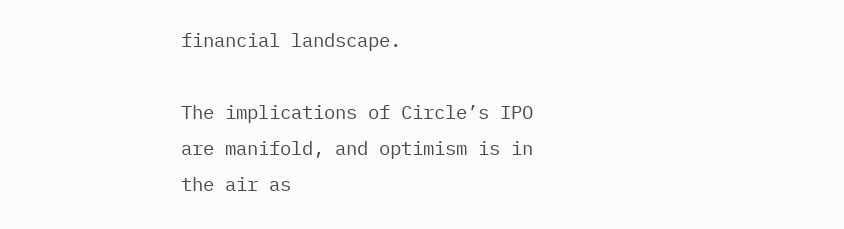financial landscape.

The implications of Circle’s IPO are manifold, and optimism is in the air as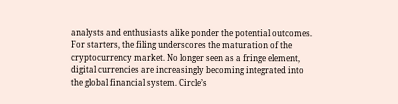analysts and enthusiasts alike ponder the potential outcomes. For starters, the filing underscores the maturation of the cryptocurrency market. No longer seen as a fringe element, digital currencies are increasingly becoming integrated into the global financial system. Circle’s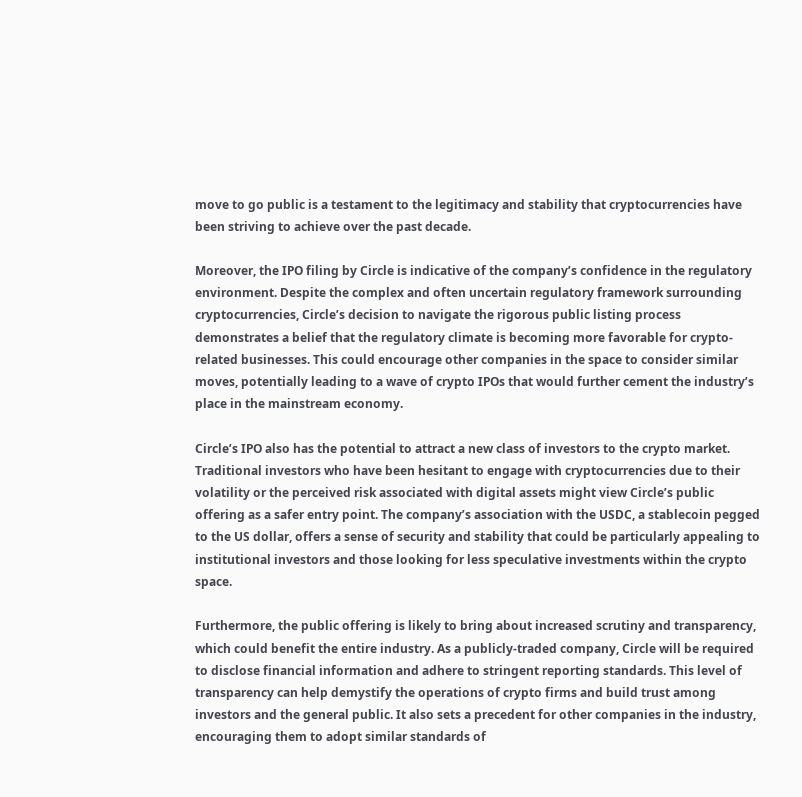move to go public is a testament to the legitimacy and stability that cryptocurrencies have been striving to achieve over the past decade.

Moreover, the IPO filing by Circle is indicative of the company’s confidence in the regulatory environment. Despite the complex and often uncertain regulatory framework surrounding cryptocurrencies, Circle’s decision to navigate the rigorous public listing process demonstrates a belief that the regulatory climate is becoming more favorable for crypto-related businesses. This could encourage other companies in the space to consider similar moves, potentially leading to a wave of crypto IPOs that would further cement the industry’s place in the mainstream economy.

Circle’s IPO also has the potential to attract a new class of investors to the crypto market. Traditional investors who have been hesitant to engage with cryptocurrencies due to their volatility or the perceived risk associated with digital assets might view Circle’s public offering as a safer entry point. The company’s association with the USDC, a stablecoin pegged to the US dollar, offers a sense of security and stability that could be particularly appealing to institutional investors and those looking for less speculative investments within the crypto space.

Furthermore, the public offering is likely to bring about increased scrutiny and transparency, which could benefit the entire industry. As a publicly-traded company, Circle will be required to disclose financial information and adhere to stringent reporting standards. This level of transparency can help demystify the operations of crypto firms and build trust among investors and the general public. It also sets a precedent for other companies in the industry, encouraging them to adopt similar standards of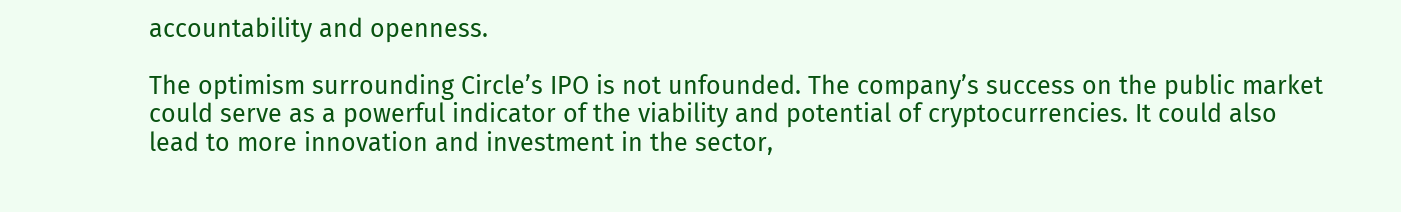accountability and openness.

The optimism surrounding Circle’s IPO is not unfounded. The company’s success on the public market could serve as a powerful indicator of the viability and potential of cryptocurrencies. It could also lead to more innovation and investment in the sector,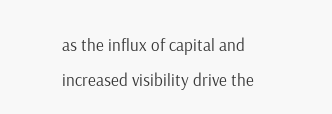as the influx of capital and increased visibility drive the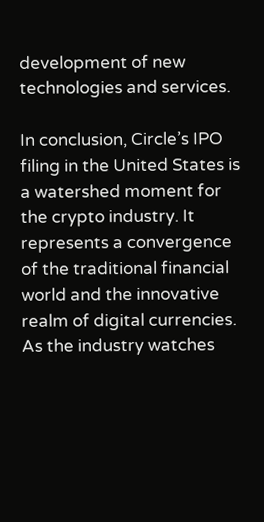development of new technologies and services.

In conclusion, Circle’s IPO filing in the United States is a watershed moment for the crypto industry. It represents a convergence of the traditional financial world and the innovative realm of digital currencies. As the industry watches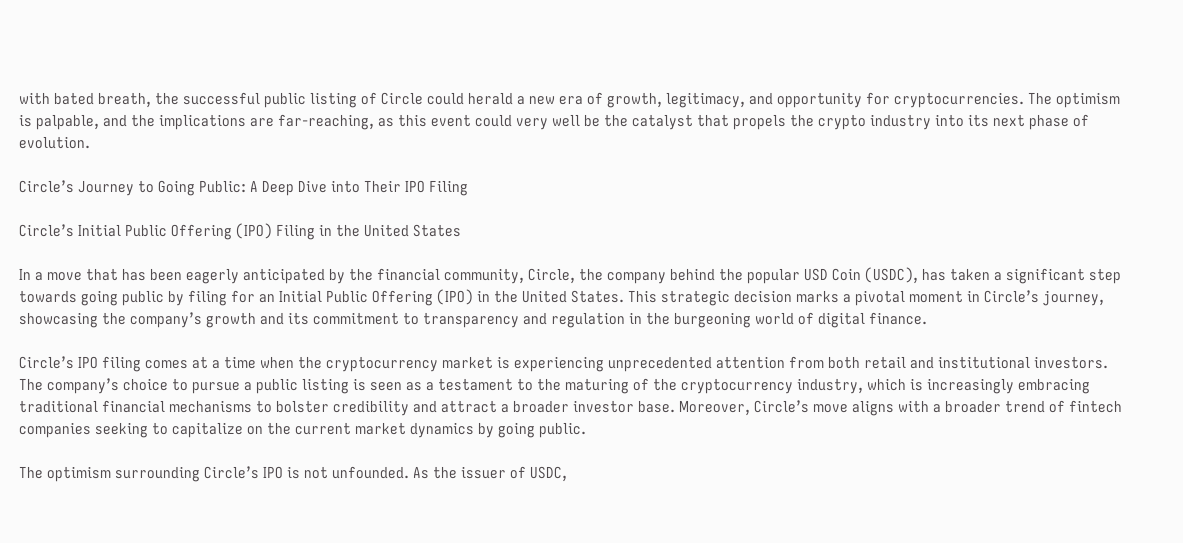with bated breath, the successful public listing of Circle could herald a new era of growth, legitimacy, and opportunity for cryptocurrencies. The optimism is palpable, and the implications are far-reaching, as this event could very well be the catalyst that propels the crypto industry into its next phase of evolution.

Circle’s Journey to Going Public: A Deep Dive into Their IPO Filing

Circle’s Initial Public Offering (IPO) Filing in the United States

In a move that has been eagerly anticipated by the financial community, Circle, the company behind the popular USD Coin (USDC), has taken a significant step towards going public by filing for an Initial Public Offering (IPO) in the United States. This strategic decision marks a pivotal moment in Circle’s journey, showcasing the company’s growth and its commitment to transparency and regulation in the burgeoning world of digital finance.

Circle’s IPO filing comes at a time when the cryptocurrency market is experiencing unprecedented attention from both retail and institutional investors. The company’s choice to pursue a public listing is seen as a testament to the maturing of the cryptocurrency industry, which is increasingly embracing traditional financial mechanisms to bolster credibility and attract a broader investor base. Moreover, Circle’s move aligns with a broader trend of fintech companies seeking to capitalize on the current market dynamics by going public.

The optimism surrounding Circle’s IPO is not unfounded. As the issuer of USDC,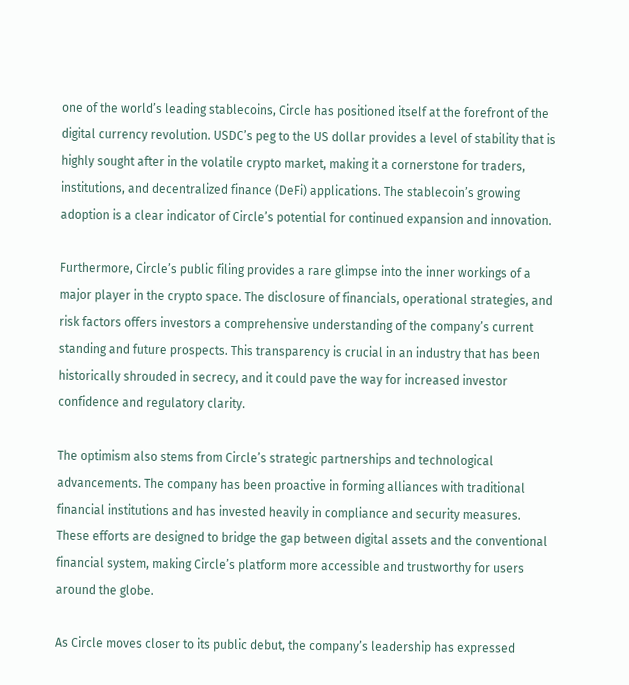one of the world’s leading stablecoins, Circle has positioned itself at the forefront of the digital currency revolution. USDC’s peg to the US dollar provides a level of stability that is highly sought after in the volatile crypto market, making it a cornerstone for traders, institutions, and decentralized finance (DeFi) applications. The stablecoin’s growing adoption is a clear indicator of Circle’s potential for continued expansion and innovation.

Furthermore, Circle’s public filing provides a rare glimpse into the inner workings of a major player in the crypto space. The disclosure of financials, operational strategies, and risk factors offers investors a comprehensive understanding of the company’s current standing and future prospects. This transparency is crucial in an industry that has been historically shrouded in secrecy, and it could pave the way for increased investor confidence and regulatory clarity.

The optimism also stems from Circle’s strategic partnerships and technological advancements. The company has been proactive in forming alliances with traditional financial institutions and has invested heavily in compliance and security measures. These efforts are designed to bridge the gap between digital assets and the conventional financial system, making Circle’s platform more accessible and trustworthy for users around the globe.

As Circle moves closer to its public debut, the company’s leadership has expressed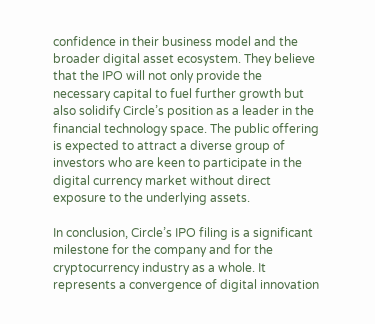confidence in their business model and the broader digital asset ecosystem. They believe that the IPO will not only provide the necessary capital to fuel further growth but also solidify Circle’s position as a leader in the financial technology space. The public offering is expected to attract a diverse group of investors who are keen to participate in the digital currency market without direct exposure to the underlying assets.

In conclusion, Circle’s IPO filing is a significant milestone for the company and for the cryptocurrency industry as a whole. It represents a convergence of digital innovation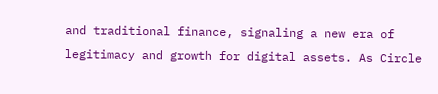and traditional finance, signaling a new era of legitimacy and growth for digital assets. As Circle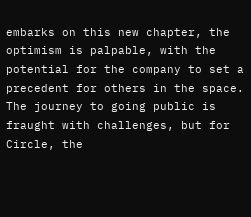embarks on this new chapter, the optimism is palpable, with the potential for the company to set a precedent for others in the space. The journey to going public is fraught with challenges, but for Circle, the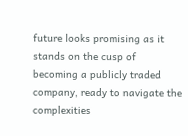future looks promising as it stands on the cusp of becoming a publicly traded company, ready to navigate the complexities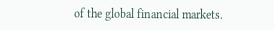of the global financial markets.